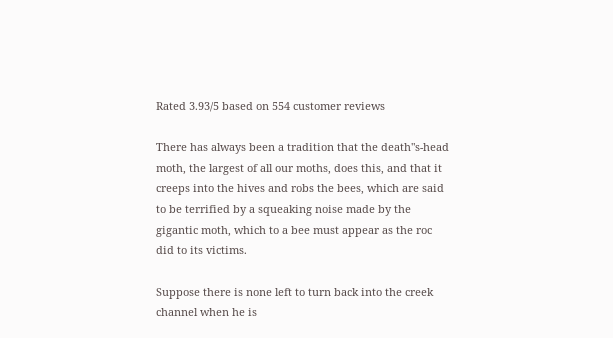Rated 3.93/5 based on 554 customer reviews

There has always been a tradition that the death"s-head moth, the largest of all our moths, does this, and that it creeps into the hives and robs the bees, which are said to be terrified by a squeaking noise made by the gigantic moth, which to a bee must appear as the roc did to its victims.

Suppose there is none left to turn back into the creek channel when he is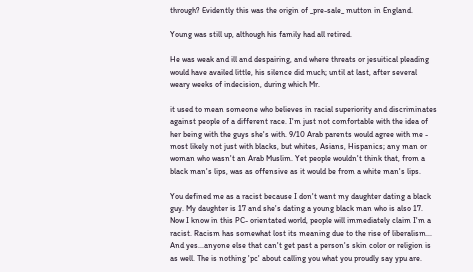through? Evidently this was the origin of _pre-sale_ mutton in England.

Young was still up, although his family had all retired.

He was weak and ill and despairing, and where threats or jesuitical pleading would have availed little, his silence did much; until at last, after several weary weeks of indecision, during which Mr.

it used to mean someone who believes in racial superiority and discriminates against people of a different race. I'm just not comfortable with the idea of her being with the guys she's with. 9/10 Arab parents would agree with me - most likely not just with blacks, but whites, Asians, Hispanics; any man or woman who wasn't an Arab Muslim. Yet people wouldn't think that, from a black man's lips, was as offensive as it would be from a white man's lips.

You defined me as a racist because I don't want my daughter dating a black guy. My daughter is 17 and she's dating a young black man who is also 17. Now I know in this PC- orientated world, people will immediately claim I'm a racist. Racism has somewhat lost its meaning due to the rise of liberalism... And yes...anyone else that can't get past a person's skin color or religion is as well. The is nothing 'pc' about calling you what you proudly say ypu are.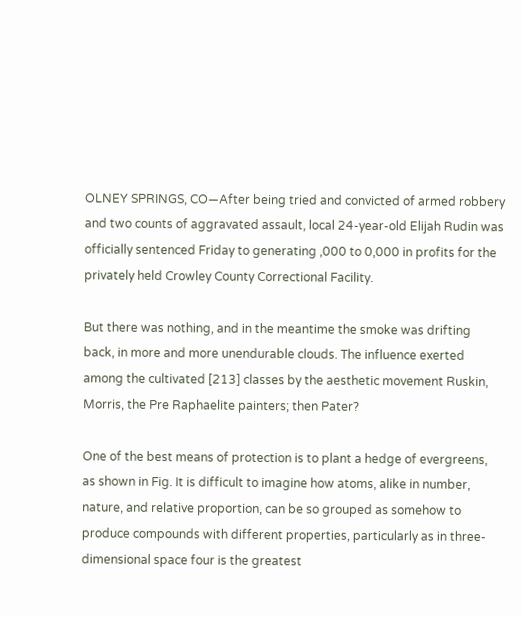OLNEY SPRINGS, CO—After being tried and convicted of armed robbery and two counts of aggravated assault, local 24-year-old Elijah Rudin was officially sentenced Friday to generating ,000 to 0,000 in profits for the privately held Crowley County Correctional Facility.

But there was nothing, and in the meantime the smoke was drifting back, in more and more unendurable clouds. The influence exerted among the cultivated [213] classes by the aesthetic movement Ruskin, Morris, the Pre Raphaelite painters; then Pater?

One of the best means of protection is to plant a hedge of evergreens, as shown in Fig. It is difficult to imagine how atoms, alike in number, nature, and relative proportion, can be so grouped as somehow to produce compounds with different properties, particularly as in three-dimensional space four is the greatest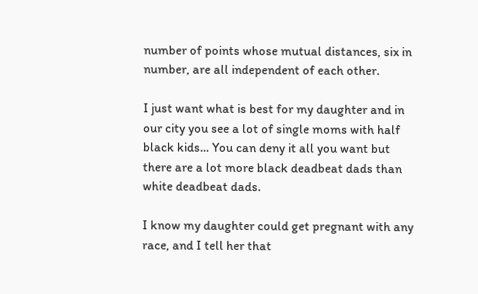number of points whose mutual distances, six in number, are all independent of each other.

I just want what is best for my daughter and in our city you see a lot of single moms with half black kids... You can deny it all you want but there are a lot more black deadbeat dads than white deadbeat dads.

I know my daughter could get pregnant with any race, and I tell her that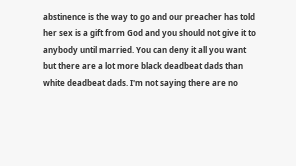abstinence is the way to go and our preacher has told her sex is a gift from God and you should not give it to anybody until married. You can deny it all you want but there are a lot more black deadbeat dads than white deadbeat dads. I'm not saying there are no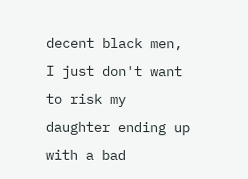decent black men, I just don't want to risk my daughter ending up with a bad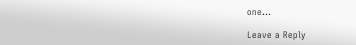one...

Leave a Reply